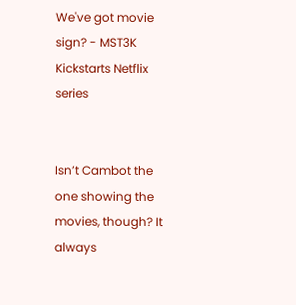We've got movie sign? - MST3K Kickstarts Netflix series


Isn’t Cambot the one showing the movies, though? It always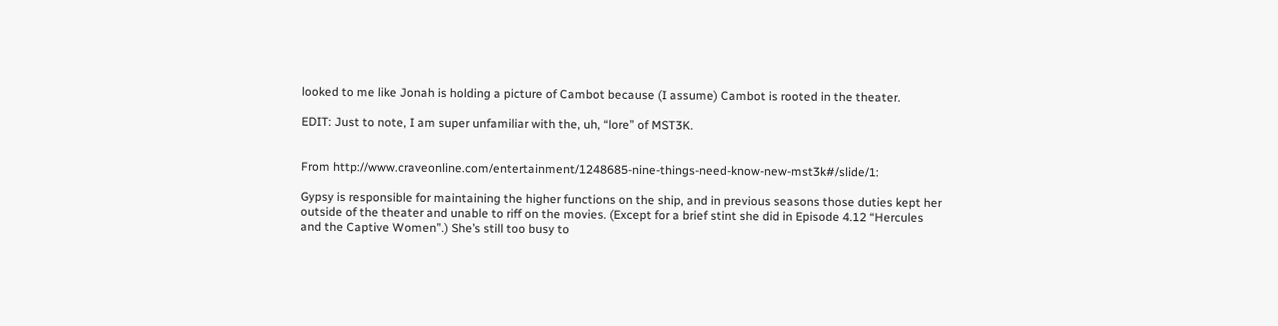looked to me like Jonah is holding a picture of Cambot because (I assume) Cambot is rooted in the theater.

EDIT: Just to note, I am super unfamiliar with the, uh, “lore” of MST3K.


From http://www.craveonline.com/entertainment/1248685-nine-things-need-know-new-mst3k#/slide/1:

Gypsy is responsible for maintaining the higher functions on the ship, and in previous seasons those duties kept her outside of the theater and unable to riff on the movies. (Except for a brief stint she did in Episode 4.12 “Hercules and the Captive Women”.) She’s still too busy to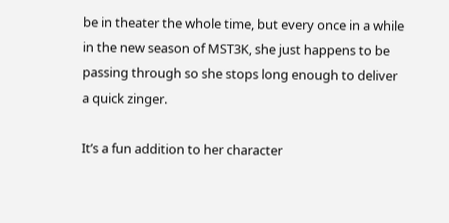be in theater the whole time, but every once in a while in the new season of MST3K, she just happens to be passing through so she stops long enough to deliver a quick zinger.

It’s a fun addition to her character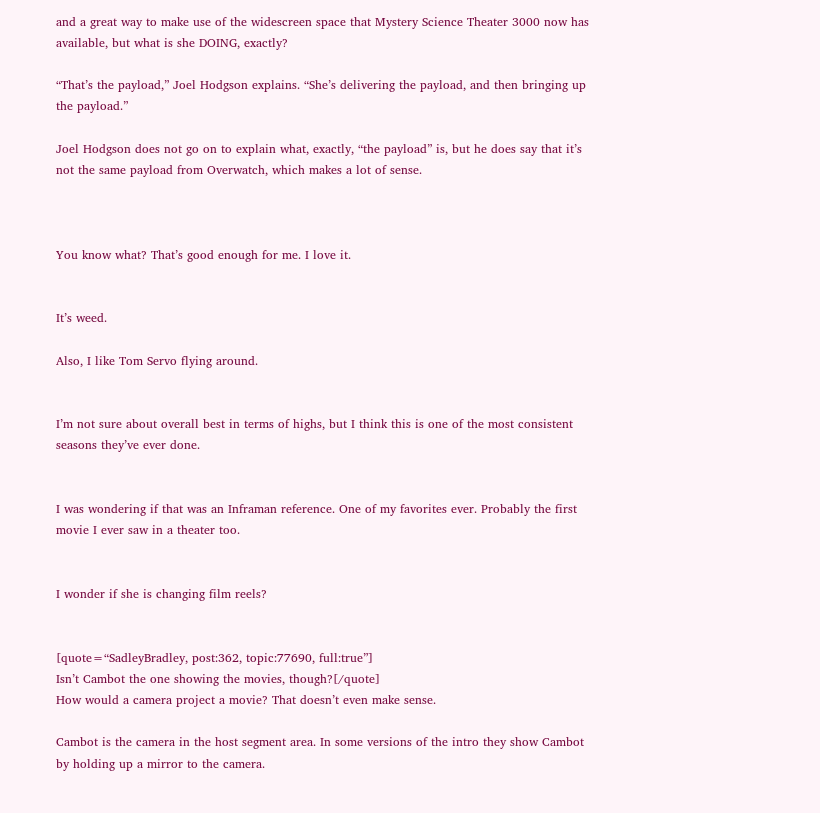and a great way to make use of the widescreen space that Mystery Science Theater 3000 now has available, but what is she DOING, exactly?

“That’s the payload,” Joel Hodgson explains. “She’s delivering the payload, and then bringing up the payload.”

Joel Hodgson does not go on to explain what, exactly, “the payload” is, but he does say that it’s not the same payload from Overwatch, which makes a lot of sense.



You know what? That’s good enough for me. I love it.


It’s weed.

Also, I like Tom Servo flying around.


I’m not sure about overall best in terms of highs, but I think this is one of the most consistent seasons they’ve ever done.


I was wondering if that was an Inframan reference. One of my favorites ever. Probably the first movie I ever saw in a theater too.


I wonder if she is changing film reels?


[quote=“SadleyBradley, post:362, topic:77690, full:true”]
Isn’t Cambot the one showing the movies, though?[/quote]
How would a camera project a movie? That doesn’t even make sense.

Cambot is the camera in the host segment area. In some versions of the intro they show Cambot by holding up a mirror to the camera.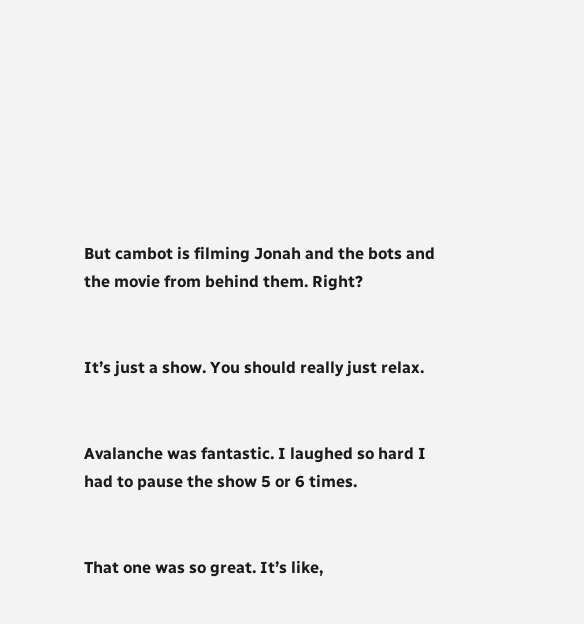But cambot is filming Jonah and the bots and the movie from behind them. Right?


It’s just a show. You should really just relax.


Avalanche was fantastic. I laughed so hard I had to pause the show 5 or 6 times.


That one was so great. It’s like,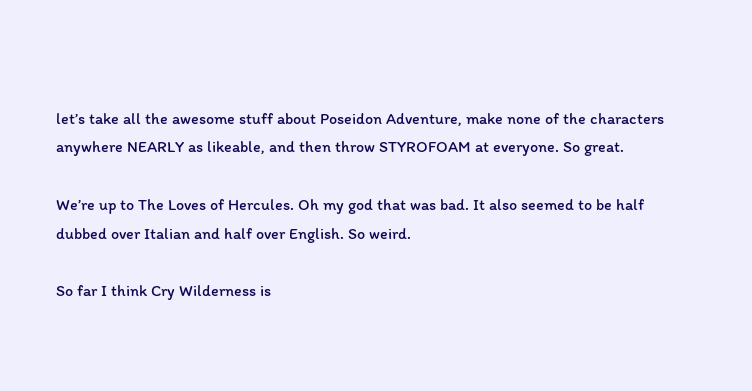let’s take all the awesome stuff about Poseidon Adventure, make none of the characters anywhere NEARLY as likeable, and then throw STYROFOAM at everyone. So great.

We’re up to The Loves of Hercules. Oh my god that was bad. It also seemed to be half dubbed over Italian and half over English. So weird.

So far I think Cry Wilderness is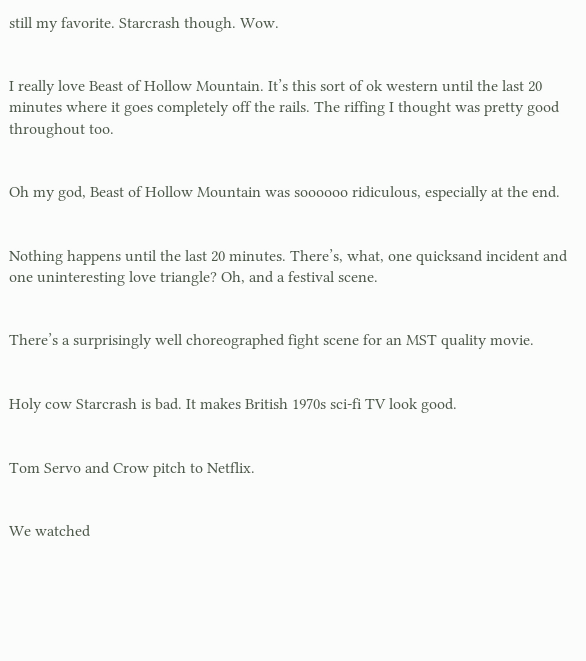still my favorite. Starcrash though. Wow.


I really love Beast of Hollow Mountain. It’s this sort of ok western until the last 20 minutes where it goes completely off the rails. The riffing I thought was pretty good throughout too.


Oh my god, Beast of Hollow Mountain was soooooo ridiculous, especially at the end.


Nothing happens until the last 20 minutes. There’s, what, one quicksand incident and one uninteresting love triangle? Oh, and a festival scene.


There’s a surprisingly well choreographed fight scene for an MST quality movie.


Holy cow Starcrash is bad. It makes British 1970s sci-fi TV look good.


Tom Servo and Crow pitch to Netflix.


We watched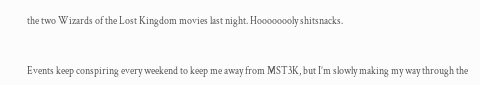the two Wizards of the Lost Kingdom movies last night. Hoooooooly shitsnacks.


Events keep conspiring every weekend to keep me away from MST3K, but I’m slowly making my way through the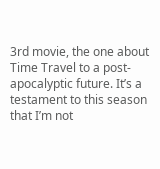3rd movie, the one about Time Travel to a post-apocalyptic future. It’s a testament to this season that I’m not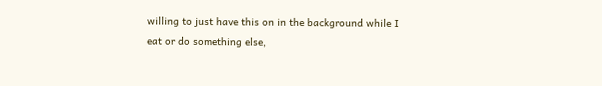willing to just have this on in the background while I eat or do something else,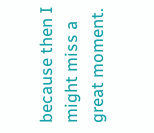because then I might miss a great moment.